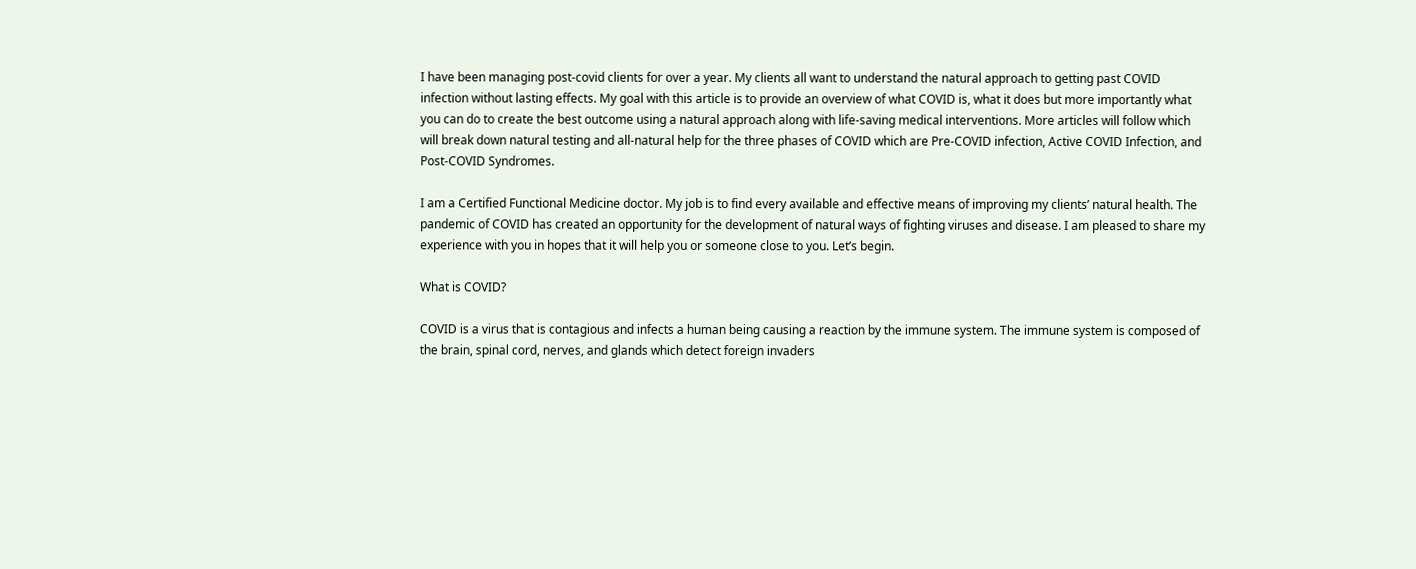I have been managing post-covid clients for over a year. My clients all want to understand the natural approach to getting past COVID infection without lasting effects. My goal with this article is to provide an overview of what COVID is, what it does but more importantly what you can do to create the best outcome using a natural approach along with life-saving medical interventions. More articles will follow which will break down natural testing and all-natural help for the three phases of COVID which are Pre-COVID infection, Active COVID Infection, and Post-COVID Syndromes.

I am a Certified Functional Medicine doctor. My job is to find every available and effective means of improving my clients’ natural health. The pandemic of COVID has created an opportunity for the development of natural ways of fighting viruses and disease. I am pleased to share my experience with you in hopes that it will help you or someone close to you. Let’s begin.

What is COVID?

COVID is a virus that is contagious and infects a human being causing a reaction by the immune system. The immune system is composed of the brain, spinal cord, nerves, and glands which detect foreign invaders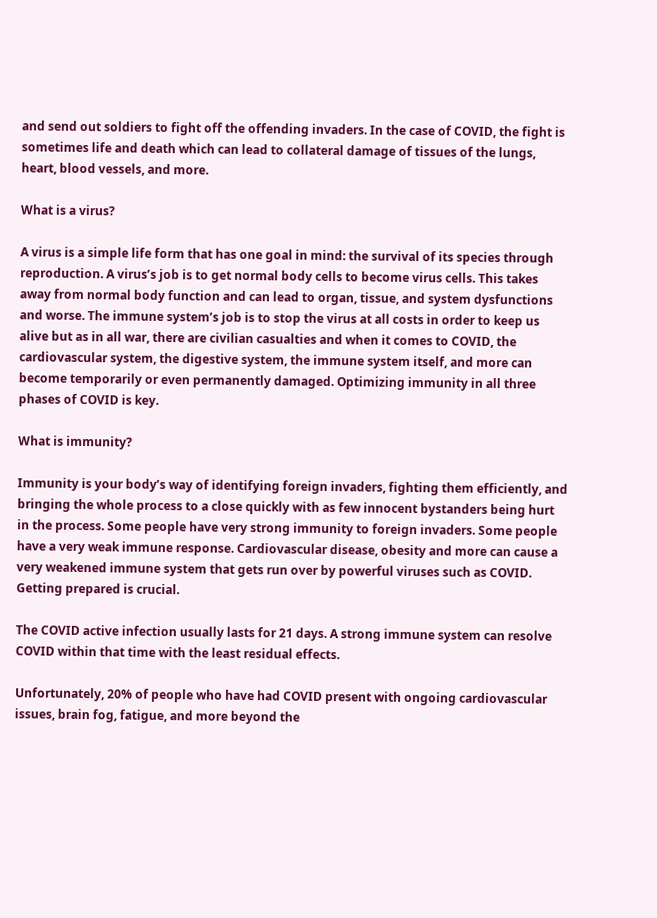and send out soldiers to fight off the offending invaders. In the case of COVID, the fight is sometimes life and death which can lead to collateral damage of tissues of the lungs, heart, blood vessels, and more.

What is a virus?

A virus is a simple life form that has one goal in mind: the survival of its species through reproduction. A virus’s job is to get normal body cells to become virus cells. This takes away from normal body function and can lead to organ, tissue, and system dysfunctions and worse. The immune system’s job is to stop the virus at all costs in order to keep us alive but as in all war, there are civilian casualties and when it comes to COVID, the cardiovascular system, the digestive system, the immune system itself, and more can become temporarily or even permanently damaged. Optimizing immunity in all three phases of COVID is key.

What is immunity?

Immunity is your body’s way of identifying foreign invaders, fighting them efficiently, and bringing the whole process to a close quickly with as few innocent bystanders being hurt in the process. Some people have very strong immunity to foreign invaders. Some people have a very weak immune response. Cardiovascular disease, obesity and more can cause a very weakened immune system that gets run over by powerful viruses such as COVID. Getting prepared is crucial.

The COVID active infection usually lasts for 21 days. A strong immune system can resolve COVID within that time with the least residual effects.

Unfortunately, 20% of people who have had COVID present with ongoing cardiovascular issues, brain fog, fatigue, and more beyond the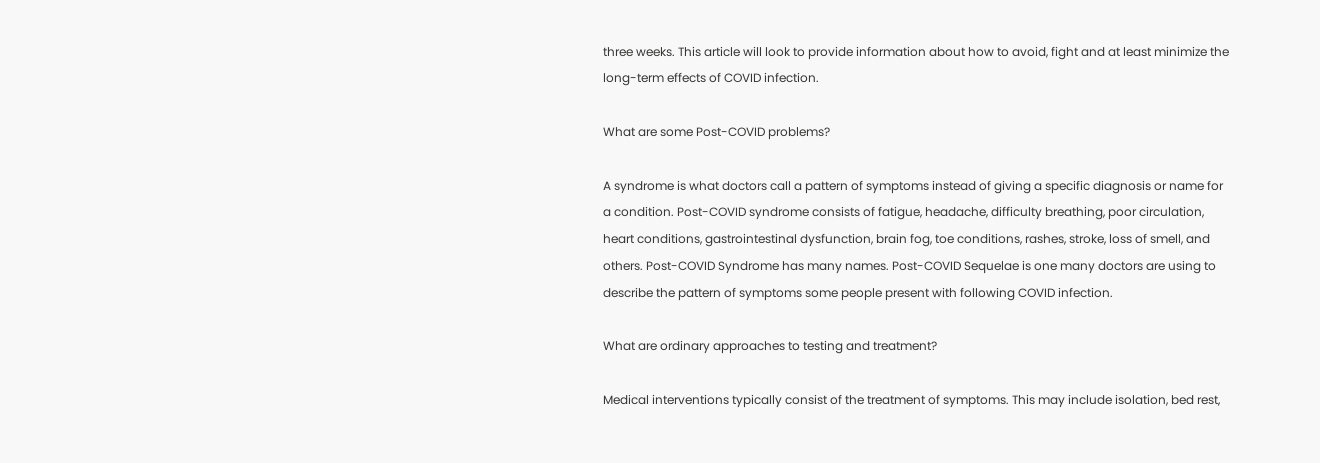three weeks. This article will look to provide information about how to avoid, fight and at least minimize the long-term effects of COVID infection.

What are some Post-COVID problems?

A syndrome is what doctors call a pattern of symptoms instead of giving a specific diagnosis or name for a condition. Post-COVID syndrome consists of fatigue, headache, difficulty breathing, poor circulation, heart conditions, gastrointestinal dysfunction, brain fog, toe conditions, rashes, stroke, loss of smell, and others. Post-COVID Syndrome has many names. Post-COVID Sequelae is one many doctors are using to describe the pattern of symptoms some people present with following COVID infection.

What are ordinary approaches to testing and treatment?

Medical interventions typically consist of the treatment of symptoms. This may include isolation, bed rest,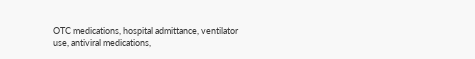OTC medications, hospital admittance, ventilator use, antiviral medications,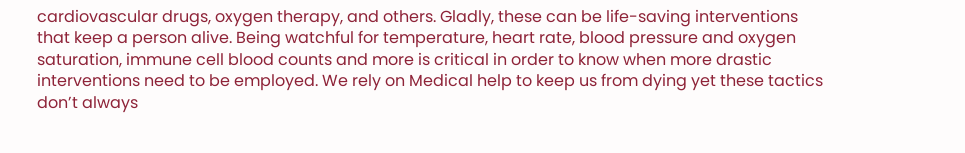cardiovascular drugs, oxygen therapy, and others. Gladly, these can be life-saving interventions that keep a person alive. Being watchful for temperature, heart rate, blood pressure and oxygen saturation, immune cell blood counts and more is critical in order to know when more drastic interventions need to be employed. We rely on Medical help to keep us from dying yet these tactics don’t always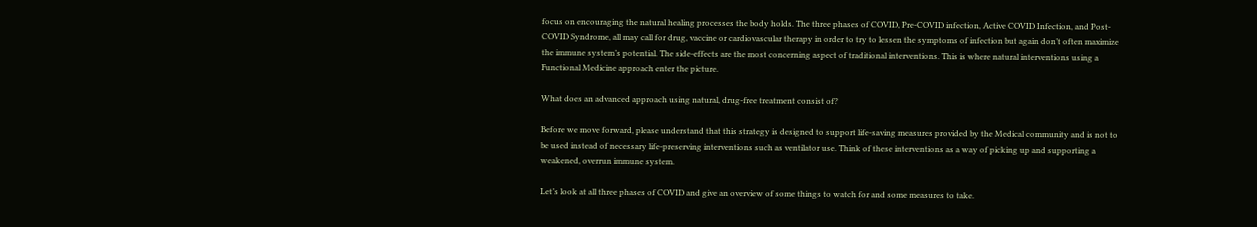focus on encouraging the natural healing processes the body holds. The three phases of COVID, Pre-COVID infection, Active COVID Infection, and Post-COVID Syndrome, all may call for drug, vaccine or cardiovascular therapy in order to try to lessen the symptoms of infection but again don’t often maximize the immune system’s potential. The side-effects are the most concerning aspect of traditional interventions. This is where natural interventions using a Functional Medicine approach enter the picture.

What does an advanced approach using natural, drug-free treatment consist of?

Before we move forward, please understand that this strategy is designed to support life-saving measures provided by the Medical community and is not to be used instead of necessary life-preserving interventions such as ventilator use. Think of these interventions as a way of picking up and supporting a weakened, overrun immune system.

Let’s look at all three phases of COVID and give an overview of some things to watch for and some measures to take.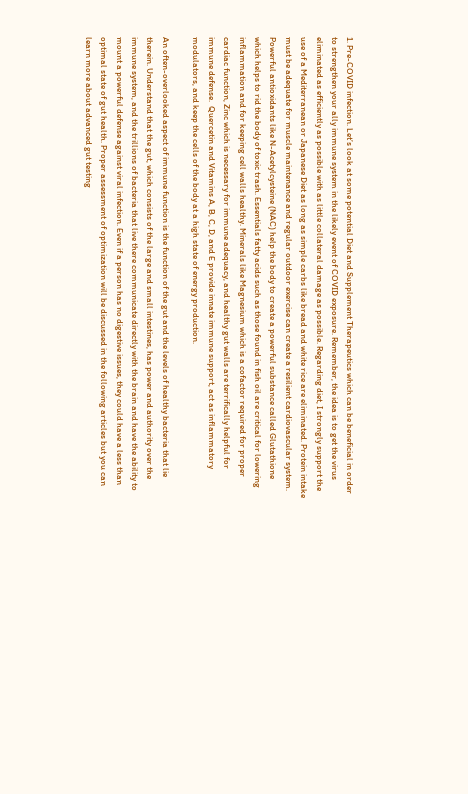1. Pre-COVID infection. Let’s look at some potential Diet and Supplement Therapeutics which can be beneficial in order to strengthen your ally immune system in the likely event of COVID exposure. Remember, the idea is to get the virus eliminated as efficiently as possible with as little collateral damage as possible. Regarding diet, I strongly support the use of a Mediterranean or Japanese Diet as long as simple carbs like bread and white rice are eliminated. Protein intake must be adequate for muscle maintenance and regular outdoor exercise can create a resilient cardiovascular system.  Powerful antioxidants like N-Acetylcysteine (NAC) help the body to create a powerful substance called Glutathione which helps to rid the body of toxic trash. Essentials fatty acids such as those found in fish oil are critical for lowering inflammation and for keeping cell walls healthy. Minerals like Magnesium which is a cofactor required for proper cardiac function, Zinc which is necessary for immune adequacy, and healthy gut walls are terrifically helpful for immune defense.  Quercetin and Vitamins A, B, C, D, and E provide innate immune support, act as inflammatory modulators, and keep the cells of the body at a high state of energy production.

An often-overlooked aspect of immune function is the function of the gut and the levels of healthy bacteria that lie therein. Understand that the gut, which consists of the large and small intestines, has power and authority over the immune system, and the trillions of bacteria that live there communicate directly with the brain and have the ability to mount a powerful defense against viral infection. Even if a person has no digestive issues, they could have a less than optimal state of gut health. Proper assessment of optimization will be discussed in the following articles but you can learn more about advanced gut testing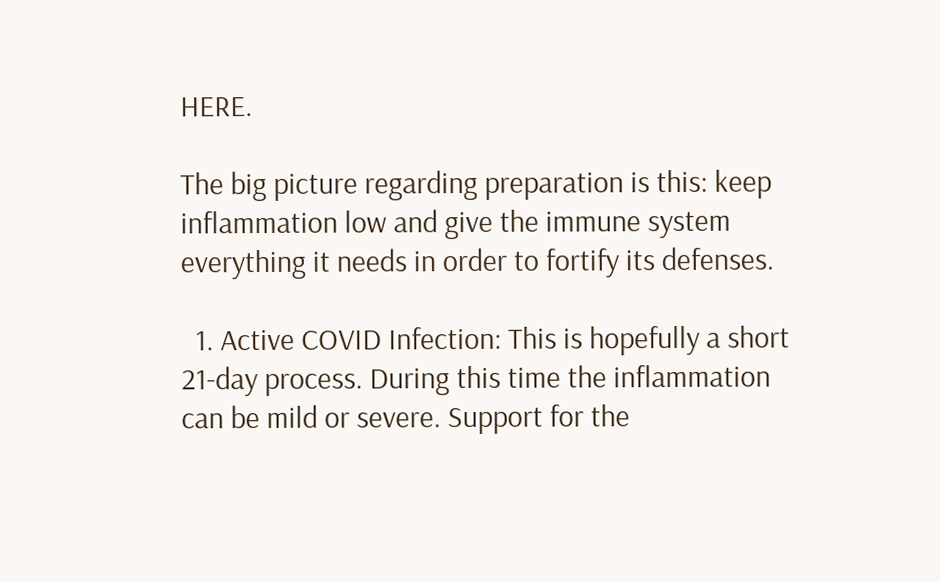HERE.

The big picture regarding preparation is this: keep inflammation low and give the immune system everything it needs in order to fortify its defenses.

  1. Active COVID Infection: This is hopefully a short 21-day process. During this time the inflammation can be mild or severe. Support for the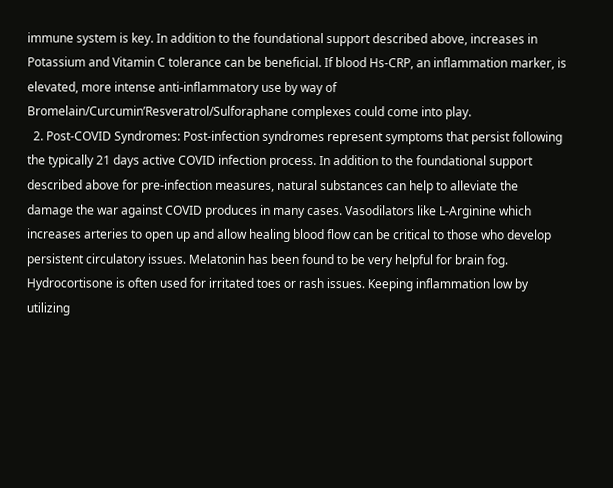immune system is key. In addition to the foundational support described above, increases in Potassium and Vitamin C tolerance can be beneficial. If blood Hs-CRP, an inflammation marker, is elevated, more intense anti-inflammatory use by way of Bromelain/Curcumin’Resveratrol/Sulforaphane complexes could come into play.
  2. Post-COVID Syndromes: Post-infection syndromes represent symptoms that persist following the typically 21 days active COVID infection process. In addition to the foundational support described above for pre-infection measures, natural substances can help to alleviate the damage the war against COVID produces in many cases. Vasodilators like L-Arginine which increases arteries to open up and allow healing blood flow can be critical to those who develop persistent circulatory issues. Melatonin has been found to be very helpful for brain fog. Hydrocortisone is often used for irritated toes or rash issues. Keeping inflammation low by utilizing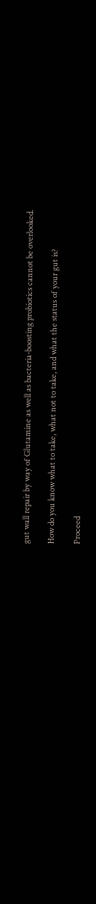gut wall repair by way of Glutamine as well as bacteria-boosting probiotics cannot be overlooked.

How do you know what to take, what not to take, and what the status of your gut is?

Proceed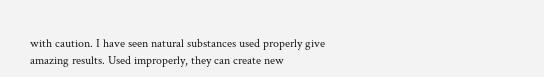with caution. I have seen natural substances used properly give amazing results. Used improperly, they can create new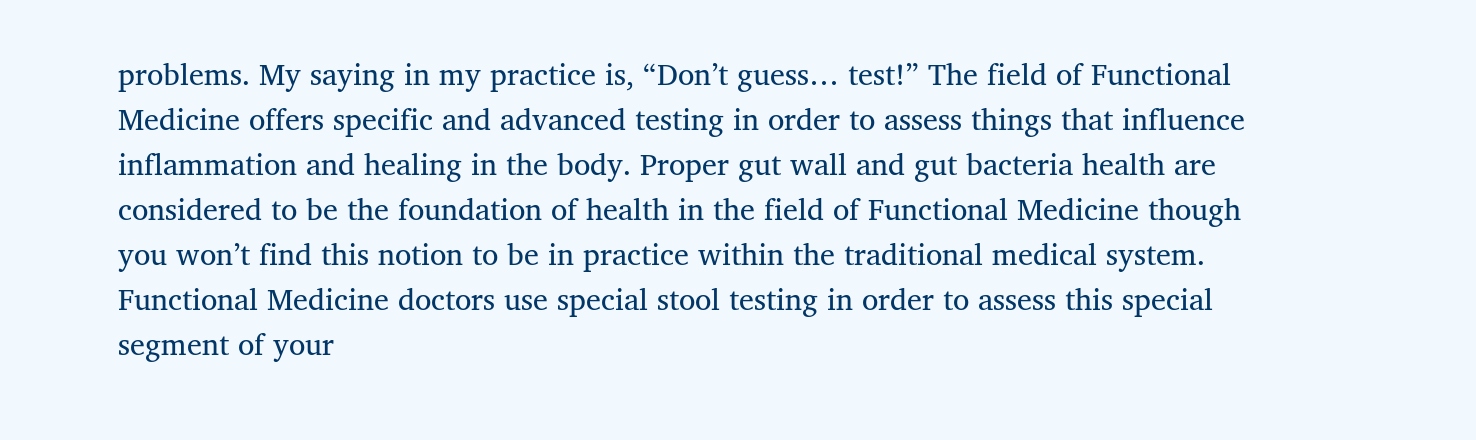problems. My saying in my practice is, “Don’t guess… test!” The field of Functional Medicine offers specific and advanced testing in order to assess things that influence inflammation and healing in the body. Proper gut wall and gut bacteria health are considered to be the foundation of health in the field of Functional Medicine though you won’t find this notion to be in practice within the traditional medical system. Functional Medicine doctors use special stool testing in order to assess this special segment of your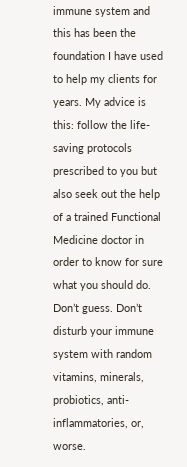immune system and this has been the foundation I have used to help my clients for years. My advice is this: follow the life-saving protocols prescribed to you but also seek out the help of a trained Functional Medicine doctor in order to know for sure what you should do. Don’t guess. Don’t disturb your immune system with random vitamins, minerals, probiotics, anti-inflammatories, or, worse.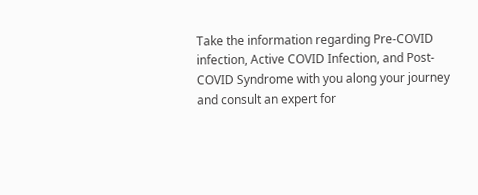Take the information regarding Pre-COVID infection, Active COVID Infection, and Post-COVID Syndrome with you along your journey and consult an expert for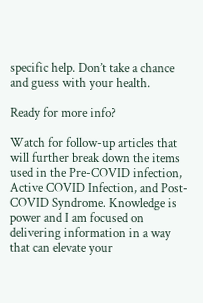specific help. Don’t take a chance and guess with your health.

Ready for more info?

Watch for follow-up articles that will further break down the items used in the Pre-COVID infection, Active COVID Infection, and Post-COVID Syndrome. Knowledge is power and I am focused on delivering information in a way that can elevate your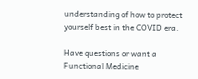understanding of how to protect yourself best in the COVID era.

Have questions or want a Functional Medicine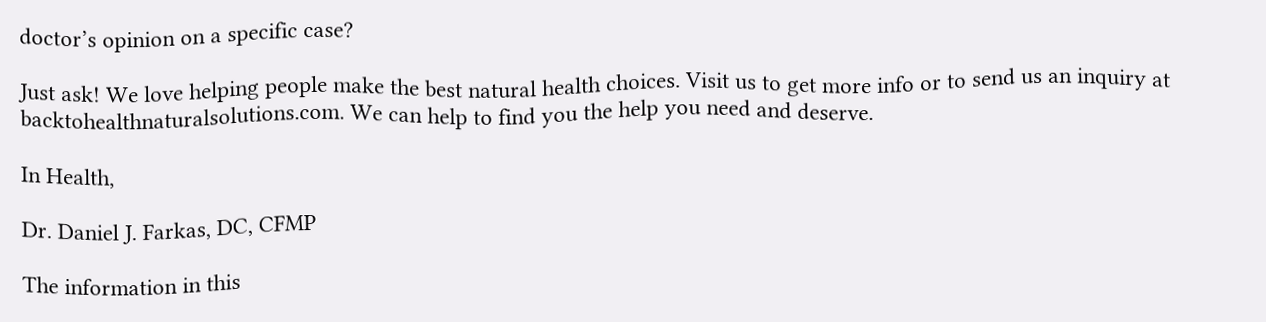doctor’s opinion on a specific case?

Just ask! We love helping people make the best natural health choices. Visit us to get more info or to send us an inquiry at backtohealthnaturalsolutions.com. We can help to find you the help you need and deserve.

In Health,

Dr. Daniel J. Farkas, DC, CFMP

The information in this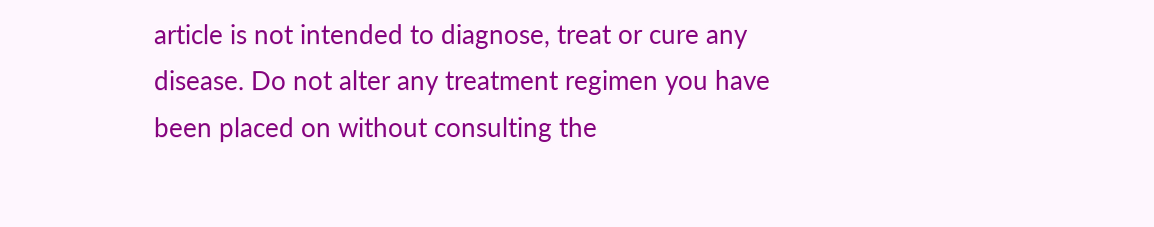article is not intended to diagnose, treat or cure any disease. Do not alter any treatment regimen you have been placed on without consulting the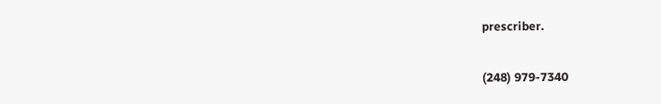prescriber.

(248) 979-7340